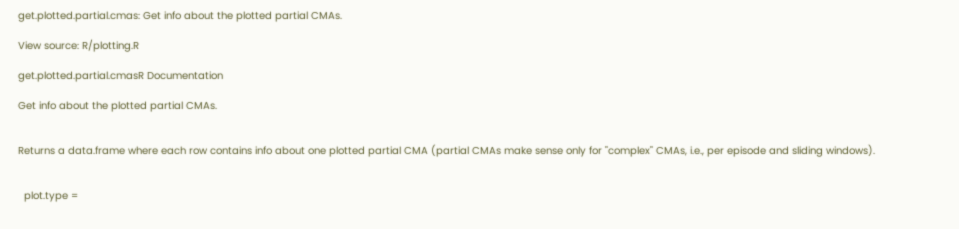get.plotted.partial.cmas: Get info about the plotted partial CMAs.

View source: R/plotting.R

get.plotted.partial.cmasR Documentation

Get info about the plotted partial CMAs.


Returns a data.frame where each row contains info about one plotted partial CMA (partial CMAs make sense only for "complex" CMAs, i.e., per episode and sliding windows).


  plot.type =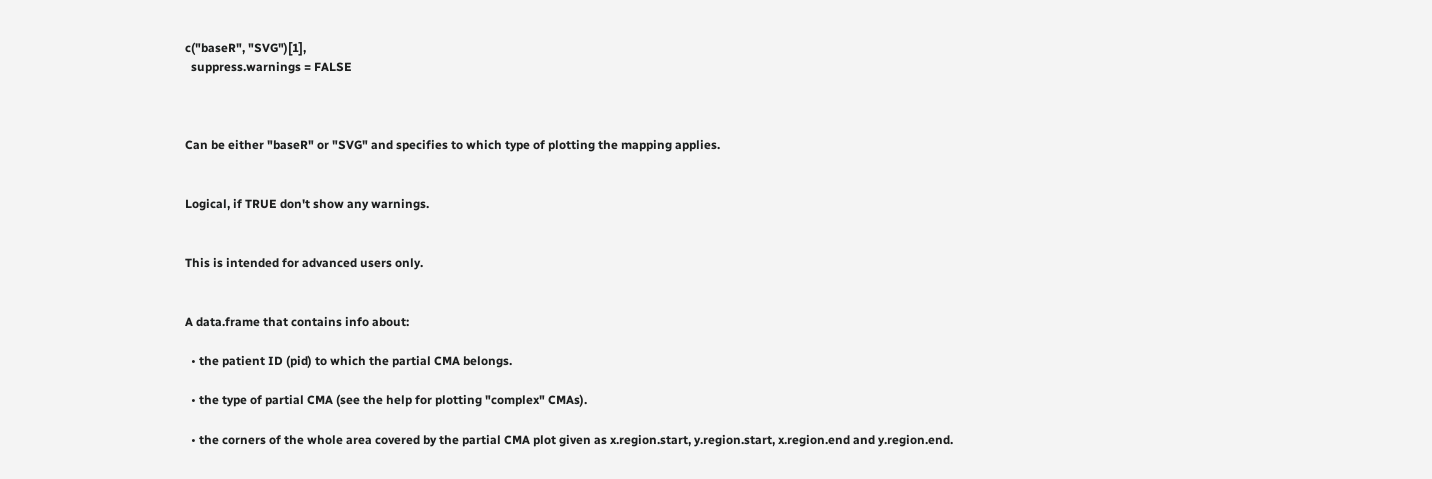c("baseR", "SVG")[1],
  suppress.warnings = FALSE



Can be either "baseR" or "SVG" and specifies to which type of plotting the mapping applies.


Logical, if TRUE don't show any warnings.


This is intended for advanced users only.


A data.frame that contains info about:

  • the patient ID (pid) to which the partial CMA belongs.

  • the type of partial CMA (see the help for plotting "complex" CMAs).

  • the corners of the whole area covered by the partial CMA plot given as x.region.start, y.region.start, x.region.end and y.region.end.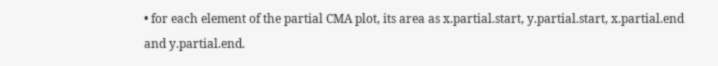• for each element of the partial CMA plot, its area as x.partial.start, y.partial.start, x.partial.end and y.partial.end.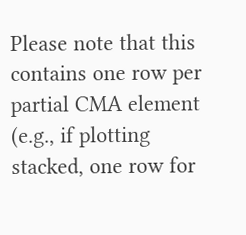Please note that this contains one row per partial CMA element (e.g., if plotting stacked, one row for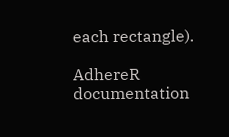each rectangle).

AdhereR documentation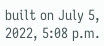built on July 5, 2022, 5:08 p.m.